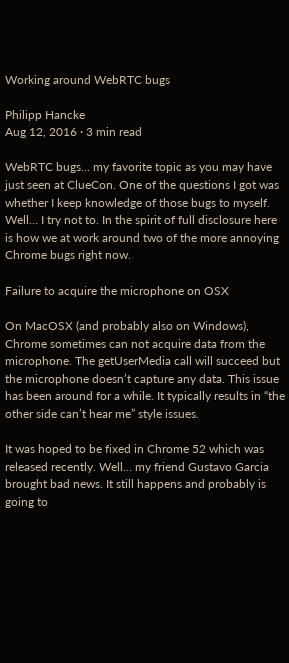Working around WebRTC bugs

Philipp Hancke
Aug 12, 2016 · 3 min read

WebRTC bugs… my favorite topic as you may have just seen at ClueCon. One of the questions I got was whether I keep knowledge of those bugs to myself. Well… I try not to. In the spirit of full disclosure here is how we at work around two of the more annoying Chrome bugs right now.

Failure to acquire the microphone on OSX

On MacOSX (and probably also on Windows), Chrome sometimes can not acquire data from the microphone. The getUserMedia call will succeed but the microphone doesn’t capture any data. This issue has been around for a while. It typically results in “the other side can’t hear me” style issues.

It was hoped to be fixed in Chrome 52 which was released recently. Well… my friend Gustavo Garcia brought bad news. It still happens and probably is going to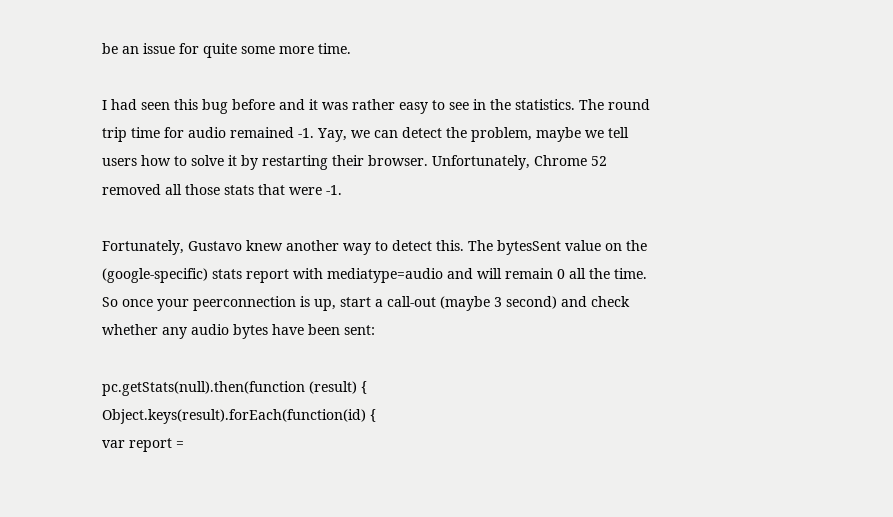be an issue for quite some more time.

I had seen this bug before and it was rather easy to see in the statistics. The round trip time for audio remained -1. Yay, we can detect the problem, maybe we tell users how to solve it by restarting their browser. Unfortunately, Chrome 52 removed all those stats that were -1.

Fortunately, Gustavo knew another way to detect this. The bytesSent value on the (google-specific) stats report with mediatype=audio and will remain 0 all the time. So once your peerconnection is up, start a call-out (maybe 3 second) and check whether any audio bytes have been sent:

pc.getStats(null).then(function (result) {
Object.keys(result).forEach(function(id) {
var report =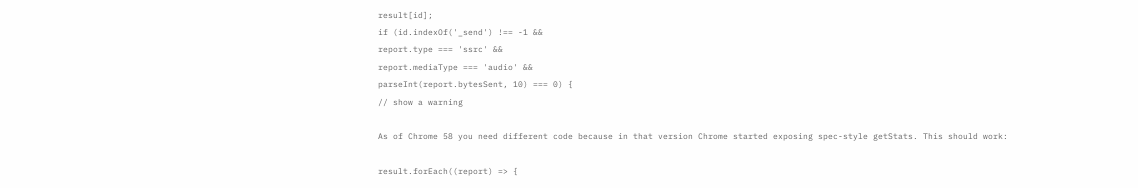result[id];
if (id.indexOf('_send') !== -1 &&
report.type === 'ssrc' &&
report.mediaType === 'audio' &&
parseInt(report.bytesSent, 10) === 0) {
// show a warning

As of Chrome 58 you need different code because in that version Chrome started exposing spec-style getStats. This should work:

result.forEach((report) => {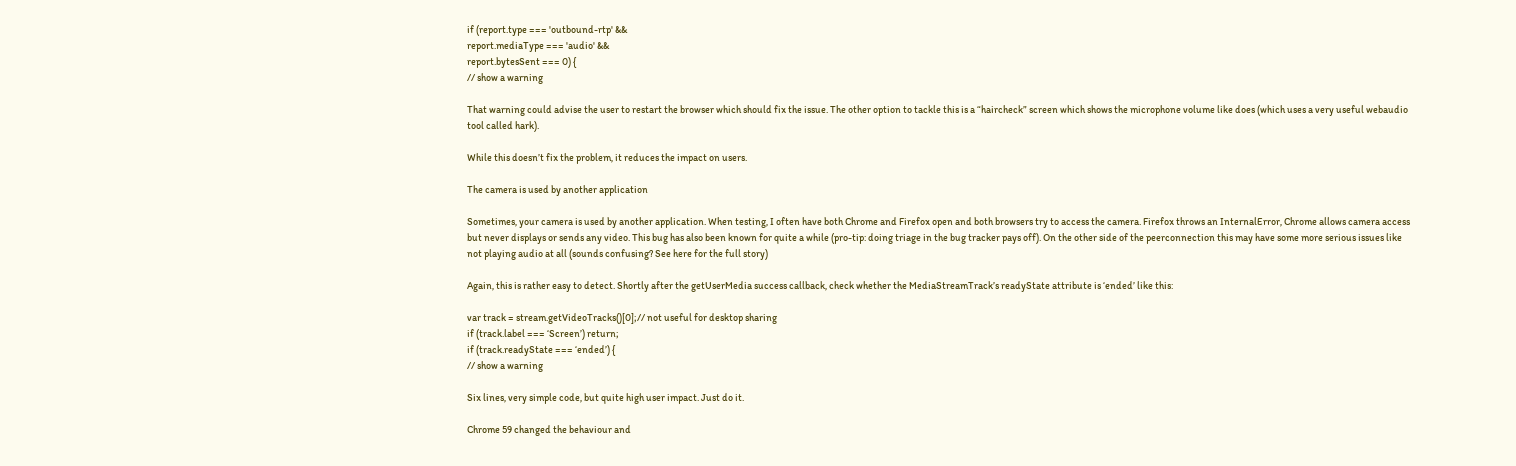if (report.type === 'outbound-rtp' &&
report.mediaType === 'audio' &&
report.bytesSent === 0) {
// show a warning

That warning could advise the user to restart the browser which should fix the issue. The other option to tackle this is a “haircheck” screen which shows the microphone volume like does (which uses a very useful webaudio tool called hark).

While this doesn’t fix the problem, it reduces the impact on users.

The camera is used by another application

Sometimes, your camera is used by another application. When testing, I often have both Chrome and Firefox open and both browsers try to access the camera. Firefox throws an InternalError, Chrome allows camera access but never displays or sends any video. This bug has also been known for quite a while (pro-tip: doing triage in the bug tracker pays off). On the other side of the peerconnection this may have some more serious issues like not playing audio at all (sounds confusing? See here for the full story)

Again, this is rather easy to detect. Shortly after the getUserMedia success callback, check whether the MediaStreamTrack’s readyState attribute is ‘ended’ like this:

var track = stream.getVideoTracks()[0];// not useful for desktop sharing
if (track.label === ‘Screen’) return;
if (track.readyState === ‘ended’) {
// show a warning

Six lines, very simple code, but quite high user impact. Just do it.

Chrome 59 changed the behaviour and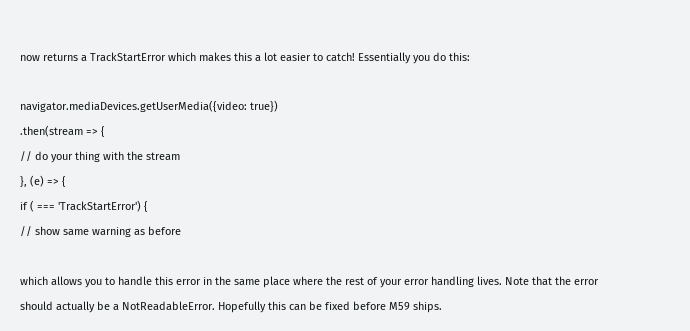now returns a TrackStartError which makes this a lot easier to catch! Essentially you do this:

navigator.mediaDevices.getUserMedia({video: true})
.then(stream => {
// do your thing with the stream
}, (e) => {
if ( === 'TrackStartError') {
// show same warning as before

which allows you to handle this error in the same place where the rest of your error handling lives. Note that the error should actually be a NotReadableError. Hopefully this can be fixed before M59 ships.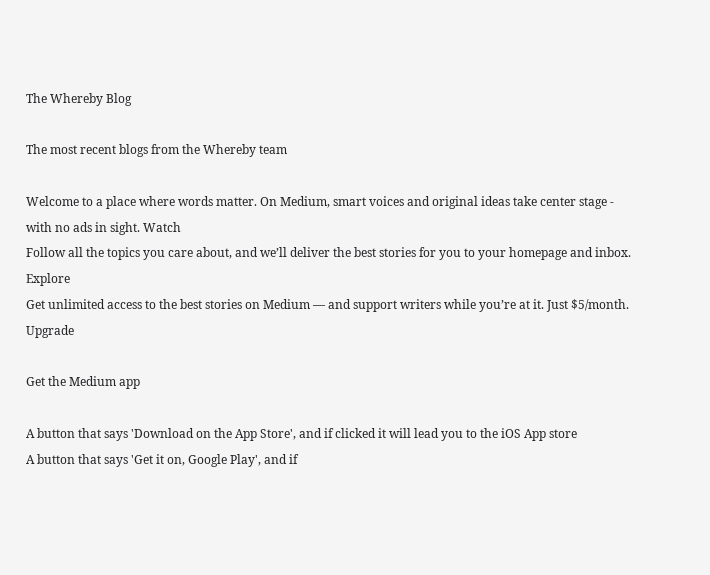The Whereby Blog

The most recent blogs from the Whereby team

Welcome to a place where words matter. On Medium, smart voices and original ideas take center stage - with no ads in sight. Watch
Follow all the topics you care about, and we’ll deliver the best stories for you to your homepage and inbox. Explore
Get unlimited access to the best stories on Medium — and support writers while you’re at it. Just $5/month. Upgrade

Get the Medium app

A button that says 'Download on the App Store', and if clicked it will lead you to the iOS App store
A button that says 'Get it on, Google Play', and if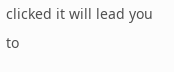clicked it will lead you to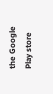the Google Play store